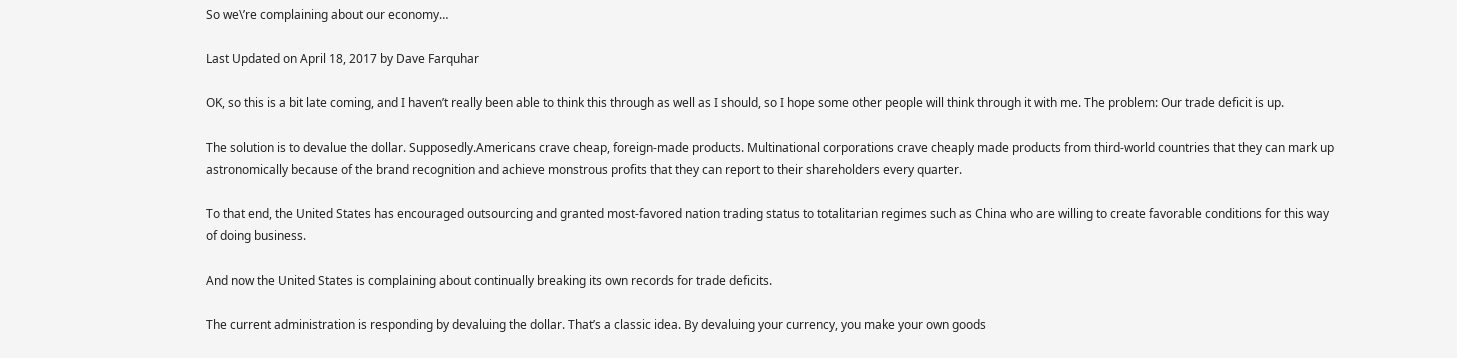So we\’re complaining about our economy…

Last Updated on April 18, 2017 by Dave Farquhar

OK, so this is a bit late coming, and I haven’t really been able to think this through as well as I should, so I hope some other people will think through it with me. The problem: Our trade deficit is up.

The solution is to devalue the dollar. Supposedly.Americans crave cheap, foreign-made products. Multinational corporations crave cheaply made products from third-world countries that they can mark up astronomically because of the brand recognition and achieve monstrous profits that they can report to their shareholders every quarter.

To that end, the United States has encouraged outsourcing and granted most-favored nation trading status to totalitarian regimes such as China who are willing to create favorable conditions for this way of doing business.

And now the United States is complaining about continually breaking its own records for trade deficits.

The current administration is responding by devaluing the dollar. That’s a classic idea. By devaluing your currency, you make your own goods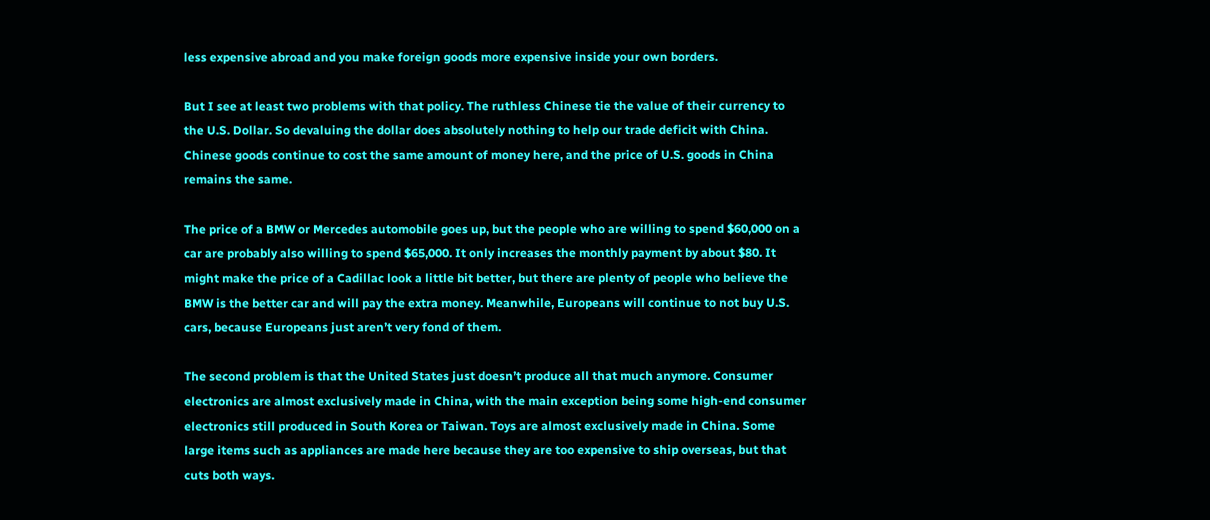less expensive abroad and you make foreign goods more expensive inside your own borders.

But I see at least two problems with that policy. The ruthless Chinese tie the value of their currency to the U.S. Dollar. So devaluing the dollar does absolutely nothing to help our trade deficit with China. Chinese goods continue to cost the same amount of money here, and the price of U.S. goods in China remains the same.

The price of a BMW or Mercedes automobile goes up, but the people who are willing to spend $60,000 on a car are probably also willing to spend $65,000. It only increases the monthly payment by about $80. It might make the price of a Cadillac look a little bit better, but there are plenty of people who believe the BMW is the better car and will pay the extra money. Meanwhile, Europeans will continue to not buy U.S. cars, because Europeans just aren’t very fond of them.

The second problem is that the United States just doesn’t produce all that much anymore. Consumer electronics are almost exclusively made in China, with the main exception being some high-end consumer electronics still produced in South Korea or Taiwan. Toys are almost exclusively made in China. Some large items such as appliances are made here because they are too expensive to ship overseas, but that cuts both ways.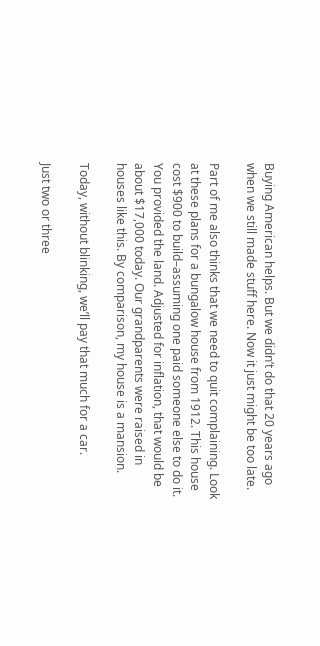Buying American helps. But we didn’t do that 20 years ago when we still made stuff here. Now it just might be too late.

Part of me also thinks that we need to quit complaining. Look at these plans for a bungalow house from 1912. This house cost $900 to build–assuming one paid someone else to do it. You provided the land. Adjusted for inflation, that would be about $17,000 today. Our grandparents were raised in houses like this. By comparison, my house is a mansion.

Today, without blinking, we’ll pay that much for a car.

Just two or three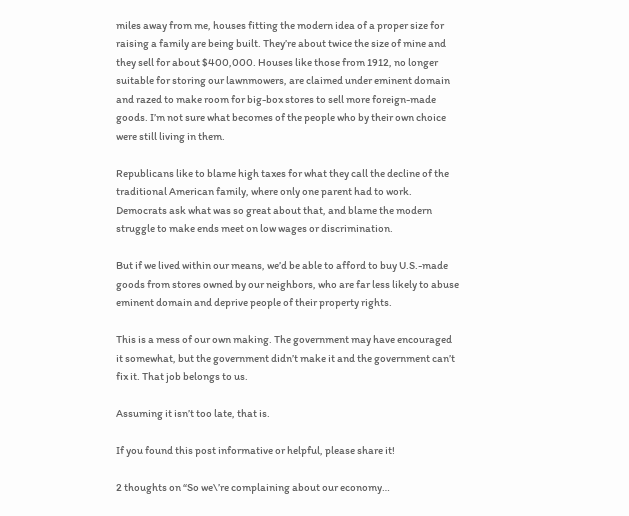miles away from me, houses fitting the modern idea of a proper size for raising a family are being built. They’re about twice the size of mine and they sell for about $400,000. Houses like those from 1912, no longer suitable for storing our lawnmowers, are claimed under eminent domain and razed to make room for big-box stores to sell more foreign-made goods. I’m not sure what becomes of the people who by their own choice were still living in them.

Republicans like to blame high taxes for what they call the decline of the traditional American family, where only one parent had to work. Democrats ask what was so great about that, and blame the modern struggle to make ends meet on low wages or discrimination.

But if we lived within our means, we’d be able to afford to buy U.S.-made goods from stores owned by our neighbors, who are far less likely to abuse eminent domain and deprive people of their property rights.

This is a mess of our own making. The government may have encouraged it somewhat, but the government didn’t make it and the government can’t fix it. That job belongs to us.

Assuming it isn’t too late, that is.

If you found this post informative or helpful, please share it!

2 thoughts on “So we\’re complaining about our economy…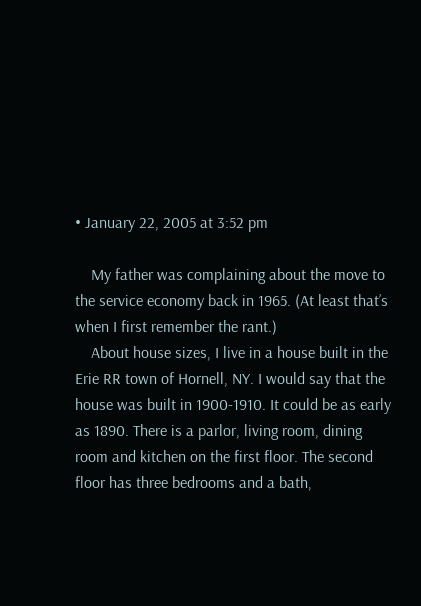• January 22, 2005 at 3:52 pm

    My father was complaining about the move to the service economy back in 1965. (At least that’s when I first remember the rant.)
    About house sizes, I live in a house built in the Erie RR town of Hornell, NY. I would say that the house was built in 1900-1910. It could be as early as 1890. There is a parlor, living room, dining room and kitchen on the first floor. The second floor has three bedrooms and a bath,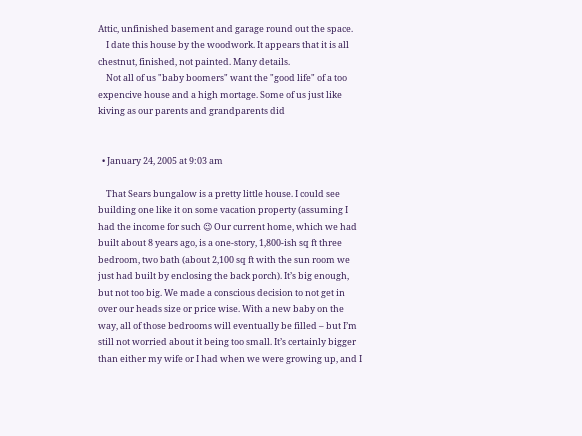Attic, unfinished basement and garage round out the space.
    I date this house by the woodwork. It appears that it is all chestnut, finished, not painted. Many details.
    Not all of us "baby boomers" want the "good life" of a too expencive house and a high mortage. Some of us just like kiving as our parents and grandparents did


  • January 24, 2005 at 9:03 am

    That Sears bungalow is a pretty little house. I could see building one like it on some vacation property (assuming I had the income for such 😉 Our current home, which we had built about 8 years ago, is a one-story, 1,800-ish sq ft three bedroom, two bath (about 2,100 sq ft with the sun room we just had built by enclosing the back porch). It’s big enough, but not too big. We made a conscious decision to not get in over our heads size or price wise. With a new baby on the way, all of those bedrooms will eventually be filled – but I’m still not worried about it being too small. It’s certainly bigger than either my wife or I had when we were growing up, and I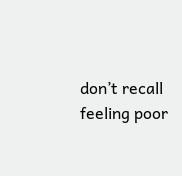don’t recall feeling poor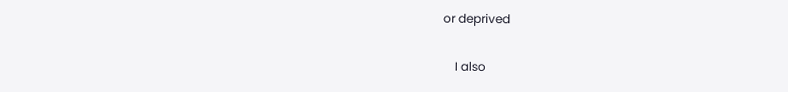or deprived

    I also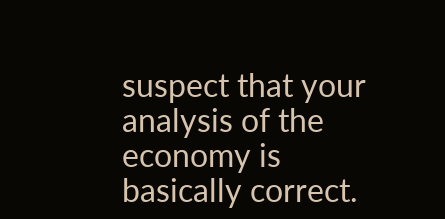suspect that your analysis of the economy is basically correct.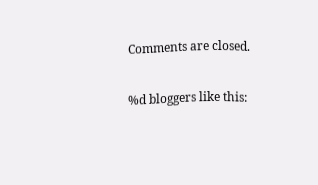Comments are closed.

%d bloggers like this: